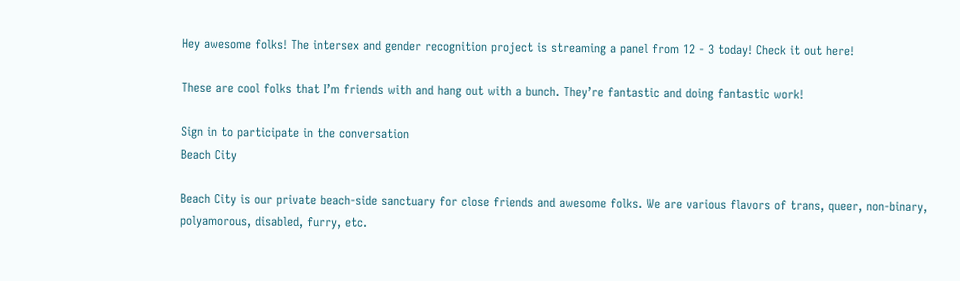Hey awesome folks! The intersex and gender recognition project is streaming a panel from 12 - 3 today! Check it out here!

These are cool folks that I’m friends with and hang out with a bunch. They’re fantastic and doing fantastic work!

Sign in to participate in the conversation
Beach City

Beach City is our private beach-side sanctuary for close friends and awesome folks. We are various flavors of trans, queer, non-binary, polyamorous, disabled, furry, etc.